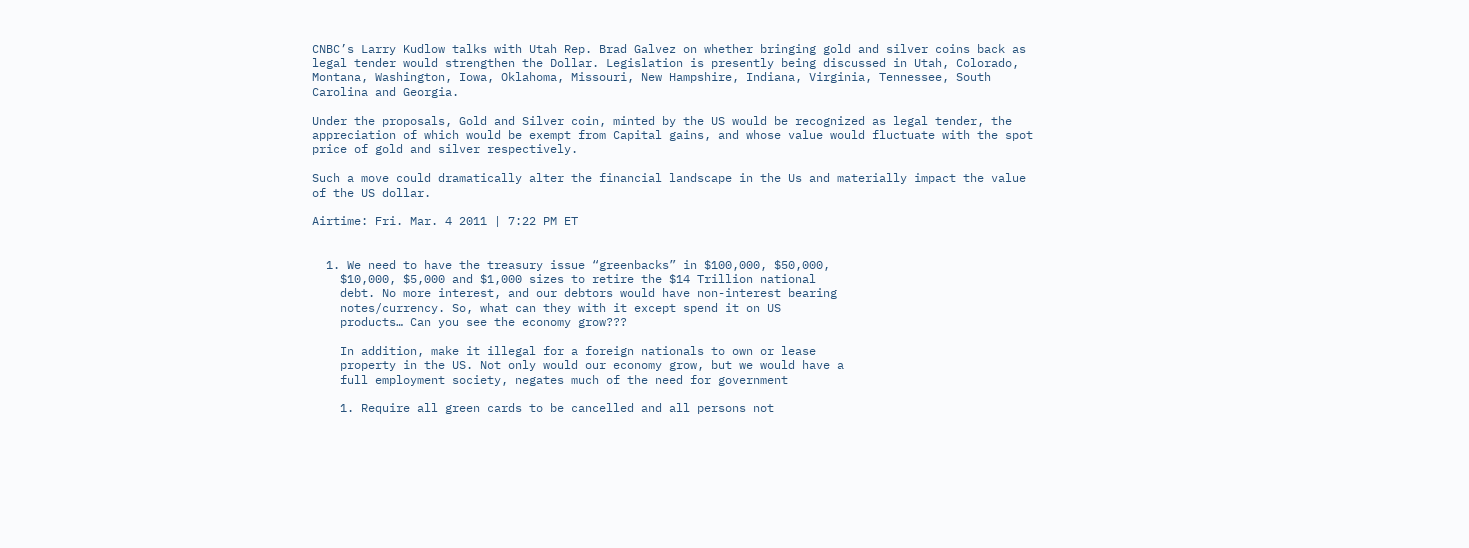CNBC’s Larry Kudlow talks with Utah Rep. Brad Galvez on whether bringing gold and silver coins back as legal tender would strengthen the Dollar. Legislation is presently being discussed in Utah, Colorado, Montana, Washington, Iowa, Oklahoma, Missouri, New Hampshire, Indiana, Virginia, Tennessee, South Carolina and Georgia.

Under the proposals, Gold and Silver coin, minted by the US would be recognized as legal tender, the appreciation of which would be exempt from Capital gains, and whose value would fluctuate with the spot price of gold and silver respectively.

Such a move could dramatically alter the financial landscape in the Us and materially impact the value of the US dollar.

Airtime: Fri. Mar. 4 2011 | 7:22 PM ET


  1. We need to have the treasury issue “greenbacks” in $100,000, $50,000,
    $10,000, $5,000 and $1,000 sizes to retire the $14 Trillion national
    debt. No more interest, and our debtors would have non-interest bearing
    notes/currency. So, what can they with it except spend it on US
    products… Can you see the economy grow???

    In addition, make it illegal for a foreign nationals to own or lease
    property in the US. Not only would our economy grow, but we would have a
    full employment society, negates much of the need for government

    1. Require all green cards to be cancelled and all persons not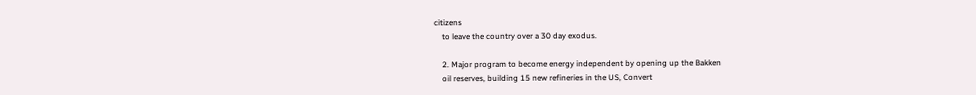citizens
    to leave the country over a 30 day exodus.

    2. Major program to become energy independent by opening up the Bakken
    oil reserves, building 15 new refineries in the US, Convert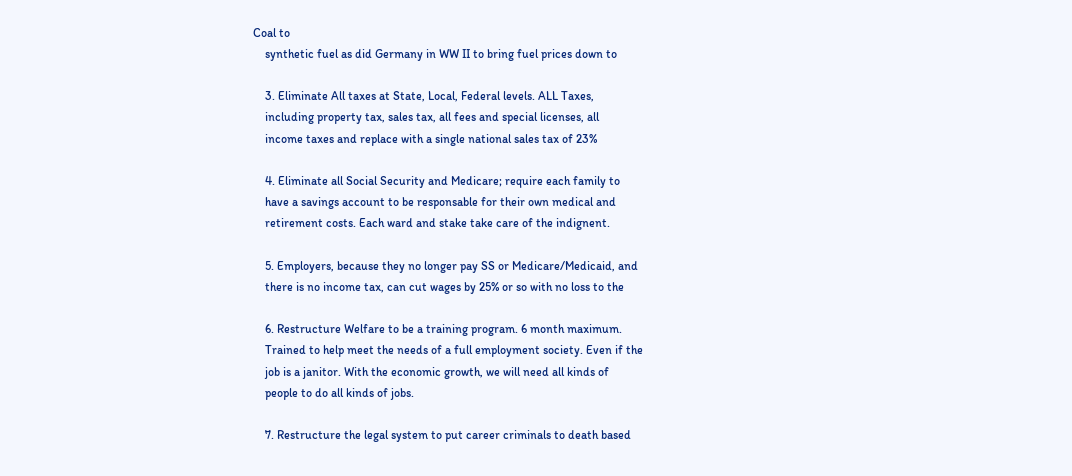Coal to
    synthetic fuel as did Germany in WW II to bring fuel prices down to

    3. Eliminate All taxes at State, Local, Federal levels. ALL Taxes,
    including property tax, sales tax, all fees and special licenses, all
    income taxes and replace with a single national sales tax of 23%

    4. Eliminate all Social Security and Medicare; require each family to
    have a savings account to be responsable for their own medical and
    retirement costs. Each ward and stake take care of the indignent.

    5. Employers, because they no longer pay SS or Medicare/Medicaid, and
    there is no income tax, can cut wages by 25% or so with no loss to the

    6. Restructure Welfare to be a training program. 6 month maximum.
    Trained to help meet the needs of a full employment society. Even if the
    job is a janitor. With the economic growth, we will need all kinds of
    people to do all kinds of jobs.

    7. Restructure the legal system to put career criminals to death based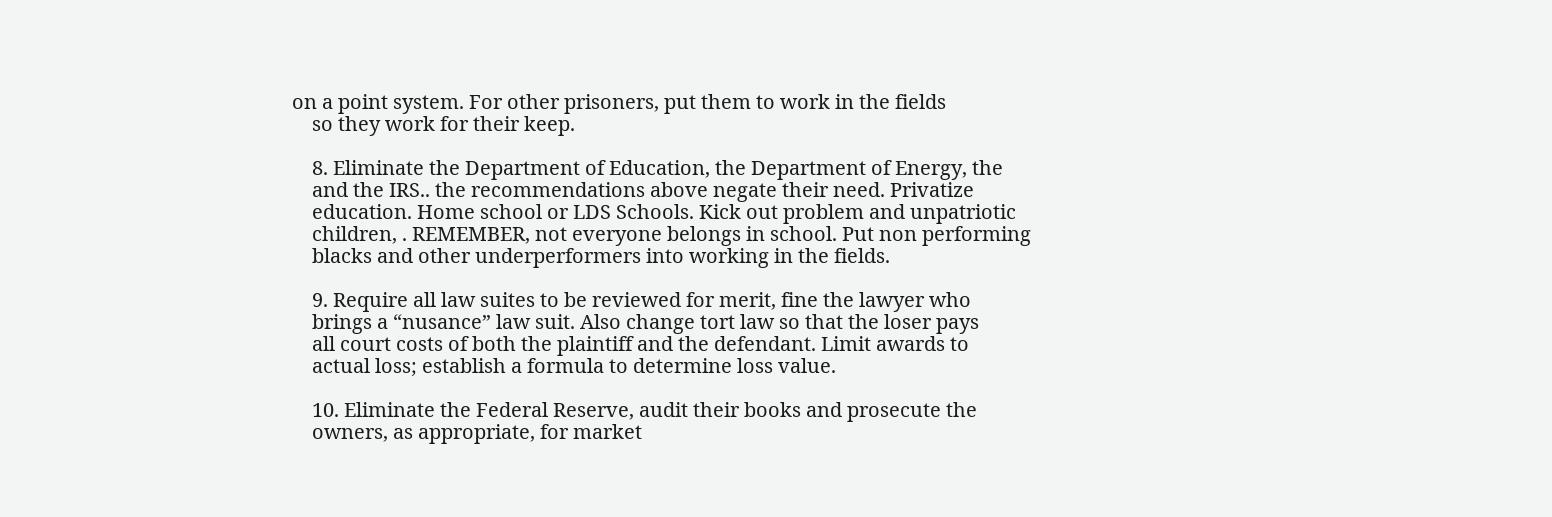on a point system. For other prisoners, put them to work in the fields
    so they work for their keep.

    8. Eliminate the Department of Education, the Department of Energy, the
    and the IRS.. the recommendations above negate their need. Privatize
    education. Home school or LDS Schools. Kick out problem and unpatriotic
    children, . REMEMBER, not everyone belongs in school. Put non performing
    blacks and other underperformers into working in the fields.

    9. Require all law suites to be reviewed for merit, fine the lawyer who
    brings a “nusance” law suit. Also change tort law so that the loser pays
    all court costs of both the plaintiff and the defendant. Limit awards to
    actual loss; establish a formula to determine loss value.

    10. Eliminate the Federal Reserve, audit their books and prosecute the
    owners, as appropriate, for market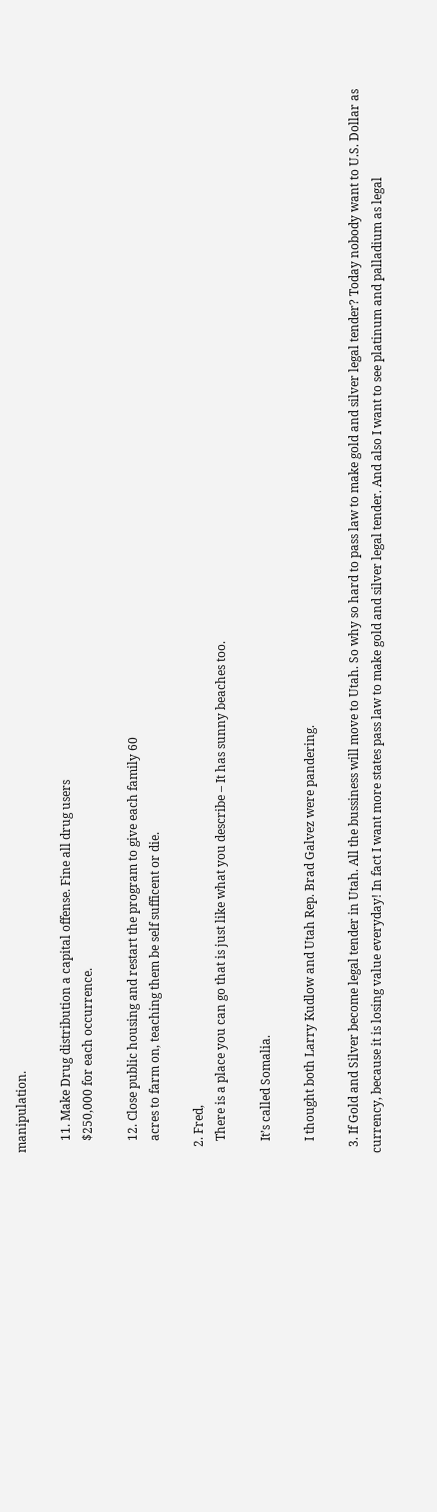manipulation.

    11. Make Drug distribution a capital offense. Fine all drug users
    $250,000 for each occurrence.

    12. Close public housing and restart the program to give each family 60
    acres to farm on, teaching them be self sufficent or die.

  2. Fred,
    There is a place you can go that is just like what you describe – It has sunny beaches too.

    It’s called Somalia.

    I thought both Larry Kudlow and Utah Rep. Brad Galvez were pandering.

  3. If Gold and Silver become legal tender in Utah. All the bussiness will move to Utah. So why so hard to pass law to make gold and silver legal tender? Today nobody want to U.S. Dollar as currency, because it is losing value everyday! In fact I want more states pass law to make gold and silver legal tender. And also I want to see platinum and palladium as legal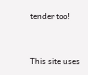tender too!


This site uses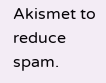Akismet to reduce spam.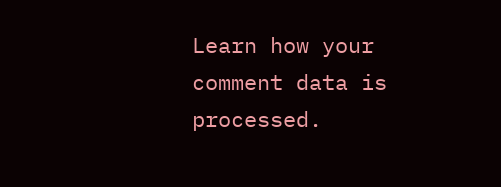Learn how your comment data is processed.